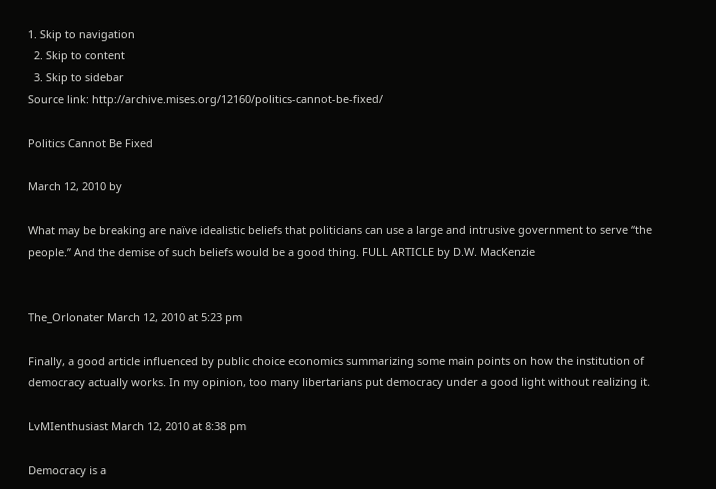1. Skip to navigation
  2. Skip to content
  3. Skip to sidebar
Source link: http://archive.mises.org/12160/politics-cannot-be-fixed/

Politics Cannot Be Fixed

March 12, 2010 by

What may be breaking are naïve idealistic beliefs that politicians can use a large and intrusive government to serve “the people.” And the demise of such beliefs would be a good thing. FULL ARTICLE by D.W. MacKenzie


The_Orlonater March 12, 2010 at 5:23 pm

Finally, a good article influenced by public choice economics summarizing some main points on how the institution of democracy actually works. In my opinion, too many libertarians put democracy under a good light without realizing it.

LvMIenthusiast March 12, 2010 at 8:38 pm

Democracy is a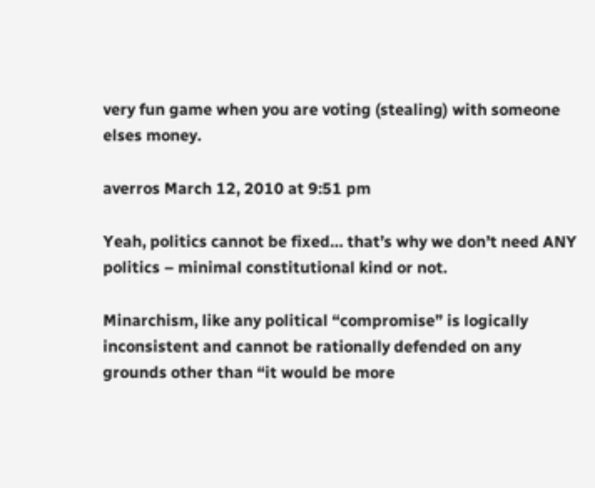very fun game when you are voting (stealing) with someone elses money.

averros March 12, 2010 at 9:51 pm

Yeah, politics cannot be fixed… that’s why we don’t need ANY politics – minimal constitutional kind or not.

Minarchism, like any political “compromise” is logically inconsistent and cannot be rationally defended on any grounds other than “it would be more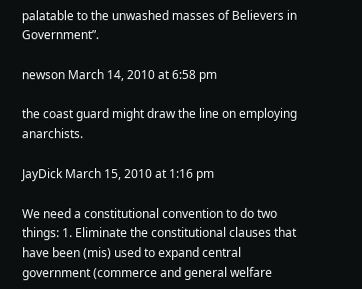palatable to the unwashed masses of Believers in Government”.

newson March 14, 2010 at 6:58 pm

the coast guard might draw the line on employing anarchists.

JayDick March 15, 2010 at 1:16 pm

We need a constitutional convention to do two things: 1. Eliminate the constitutional clauses that have been (mis) used to expand central government (commerce and general welfare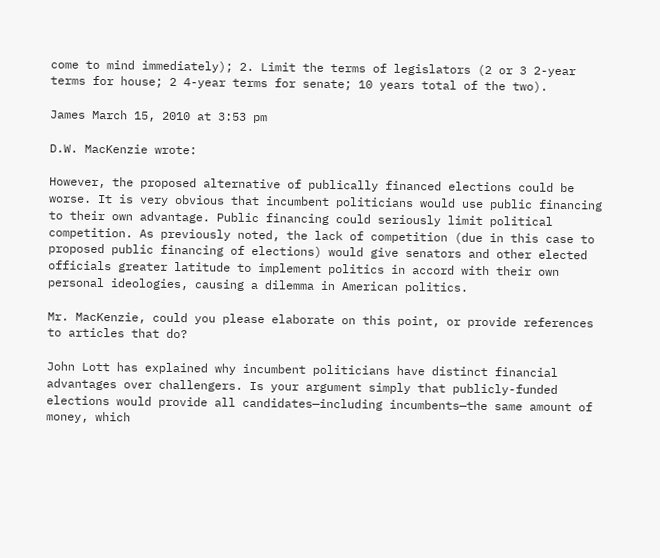come to mind immediately); 2. Limit the terms of legislators (2 or 3 2-year terms for house; 2 4-year terms for senate; 10 years total of the two).

James March 15, 2010 at 3:53 pm

D.W. MacKenzie wrote:

However, the proposed alternative of publically financed elections could be worse. It is very obvious that incumbent politicians would use public financing to their own advantage. Public financing could seriously limit political competition. As previously noted, the lack of competition (due in this case to proposed public financing of elections) would give senators and other elected officials greater latitude to implement politics in accord with their own personal ideologies, causing a dilemma in American politics.

Mr. MacKenzie, could you please elaborate on this point, or provide references to articles that do?

John Lott has explained why incumbent politicians have distinct financial advantages over challengers. Is your argument simply that publicly-funded elections would provide all candidates—including incumbents—the same amount of money, which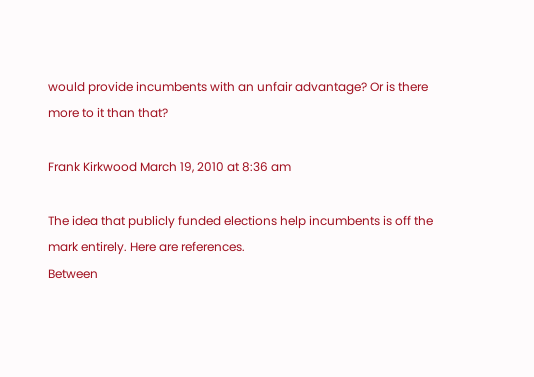would provide incumbents with an unfair advantage? Or is there more to it than that?

Frank Kirkwood March 19, 2010 at 8:36 am

The idea that publicly funded elections help incumbents is off the mark entirely. Here are references.
Between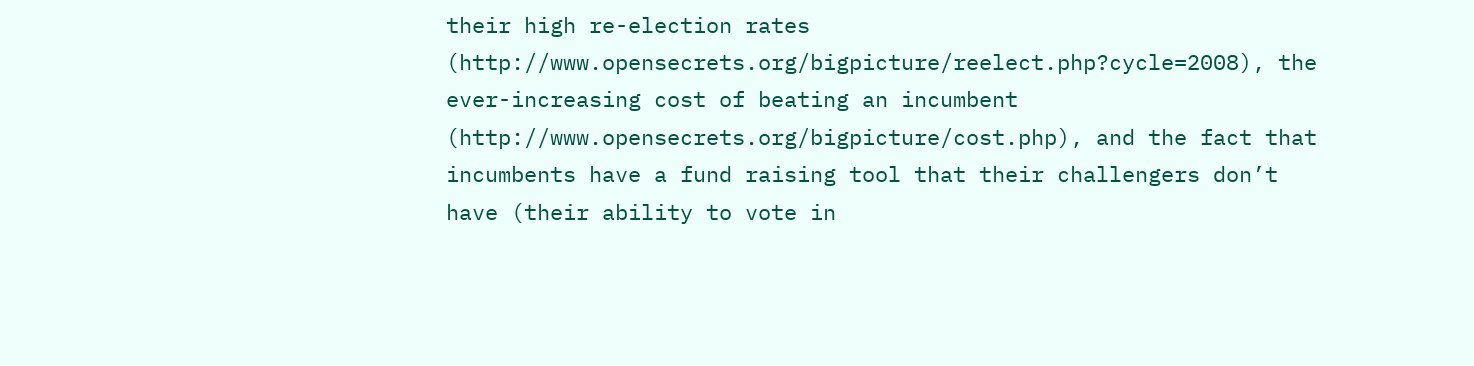their high re-election rates (http://www.opensecrets.org/bigpicture/reelect.php?cycle=2008), the ever-increasing cost of beating an incumbent (http://www.opensecrets.org/bigpicture/cost.php), and the fact that incumbents have a fund raising tool that their challengers don’t have (their ability to vote in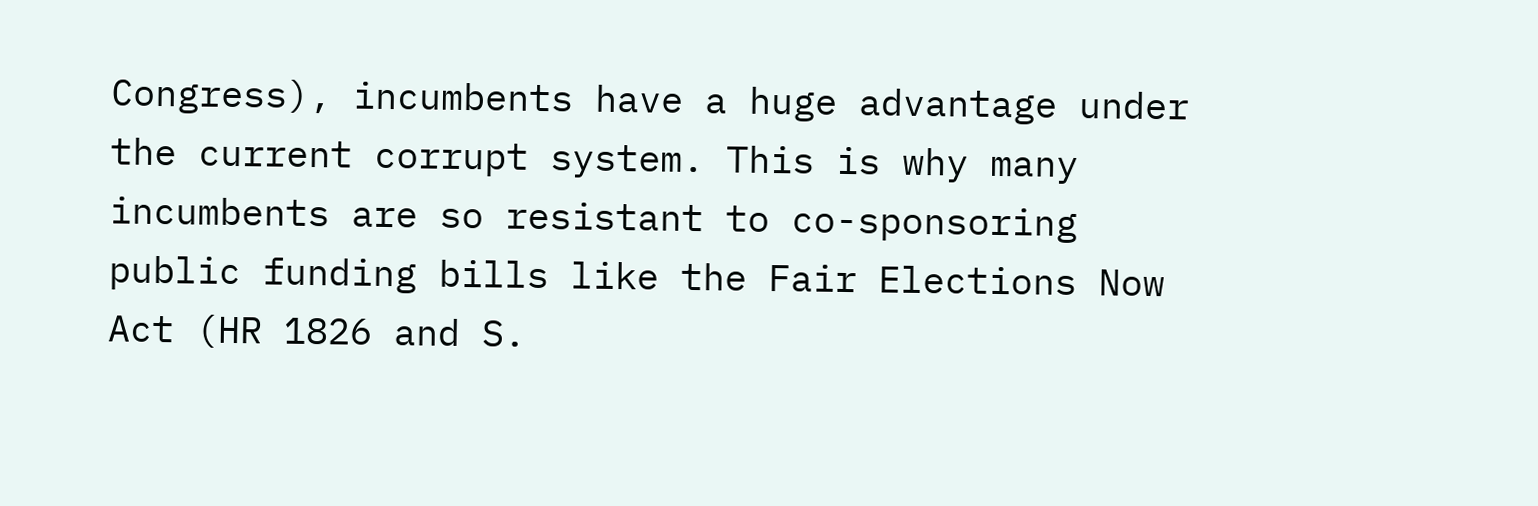Congress), incumbents have a huge advantage under the current corrupt system. This is why many incumbents are so resistant to co-sponsoring public funding bills like the Fair Elections Now Act (HR 1826 and S.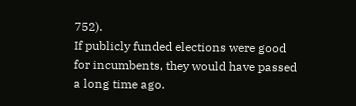752).
If publicly funded elections were good for incumbents, they would have passed a long time ago.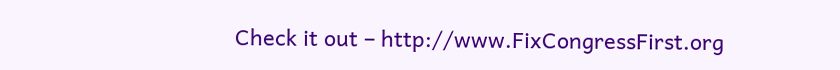Check it out – http://www.FixCongressFirst.org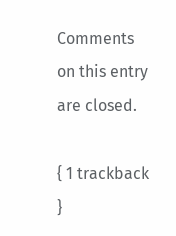Comments on this entry are closed.

{ 1 trackback }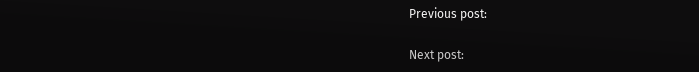Previous post:

Next post: